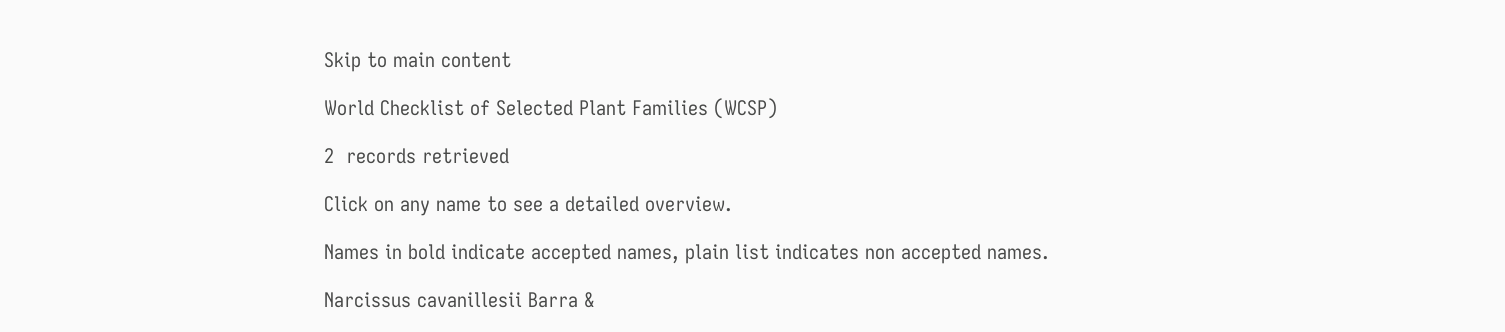Skip to main content

World Checklist of Selected Plant Families (WCSP)

2  records retrieved

Click on any name to see a detailed overview.

Names in bold indicate accepted names, plain list indicates non accepted names.

Narcissus cavanillesii Barra &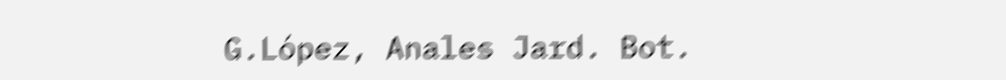G.López, Anales Jard. Bot.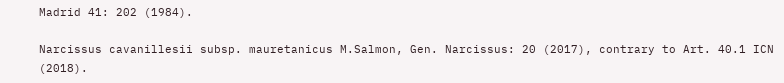Madrid 41: 202 (1984).

Narcissus cavanillesii subsp. mauretanicus M.Salmon, Gen. Narcissus: 20 (2017), contrary to Art. 40.1 ICN (2018).